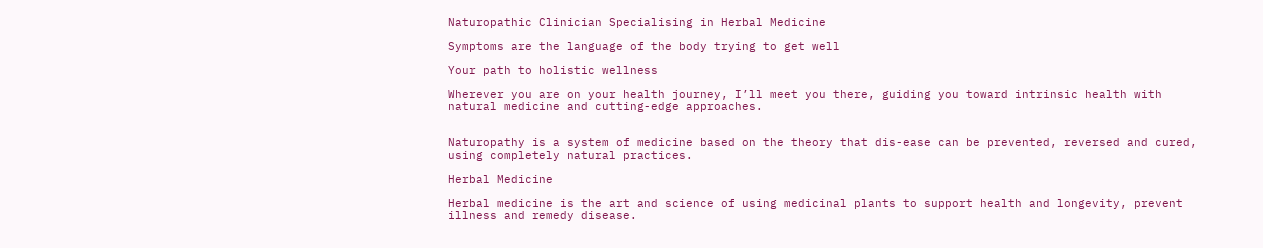Naturopathic Clinician Specialising in Herbal Medicine

Symptoms are the language of the body trying to get well

Your path to holistic wellness

Wherever you are on your health journey, I’ll meet you there, guiding you toward intrinsic health with natural medicine and cutting-edge approaches.


Naturopathy is a system of medicine based on the theory that dis-ease can be prevented, reversed and cured, using completely natural practices.

Herbal Medicine

Herbal medicine is the art and science of using medicinal plants to support health and longevity, prevent illness and remedy disease.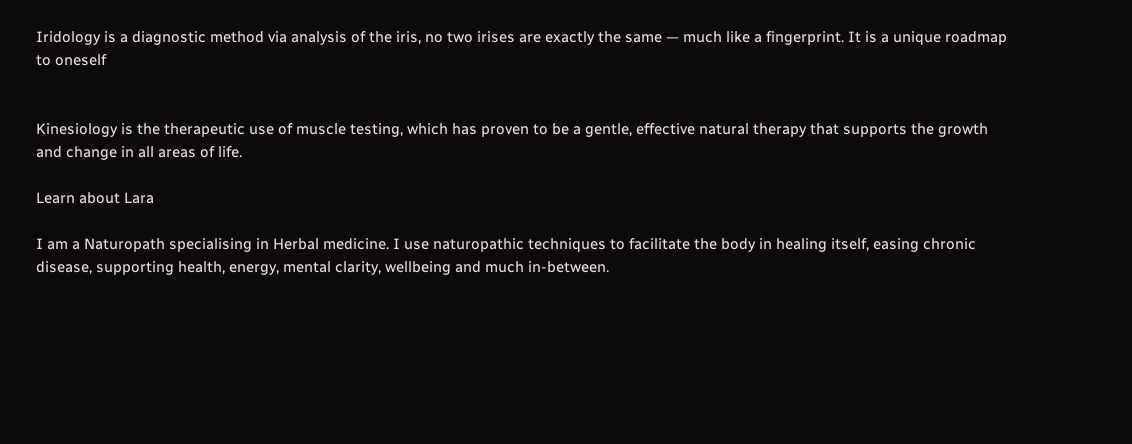Iridology is a diagnostic method via analysis of the iris, no two irises are exactly the same — much like a fingerprint. It is a unique roadmap to oneself


Kinesiology is the therapeutic use of muscle testing, which has proven to be a gentle, effective natural therapy that supports the growth and change in all areas of life.

Learn about Lara

I am a Naturopath specialising in Herbal medicine. I use naturopathic techniques to facilitate the body in healing itself, easing chronic disease, supporting health, energy, mental clarity, wellbeing and much in-between.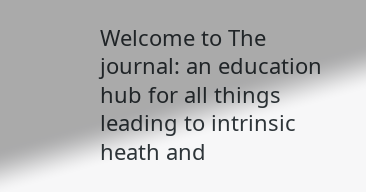Welcome to The journal: an education hub for all things leading to intrinsic heath and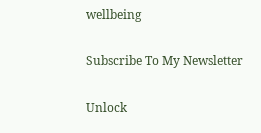wellbeing

Subscribe To My Newsletter

Unlock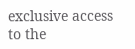exclusive access to the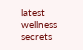latest wellness secrets